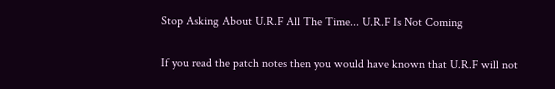Stop Asking About U.R.F All The Time... U.R.F Is Not Coming

If you read the patch notes then you would have known that U.R.F will not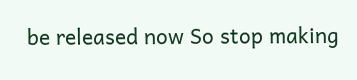be released now So stop making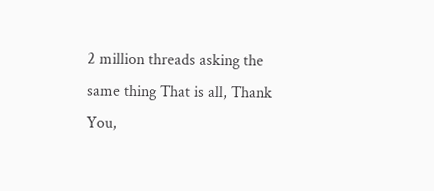2 million threads asking the same thing That is all, Thank You,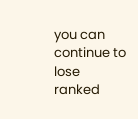you can continue to lose ranked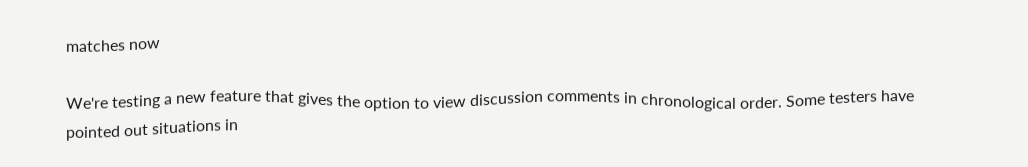matches now

We're testing a new feature that gives the option to view discussion comments in chronological order. Some testers have pointed out situations in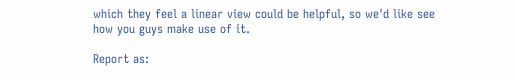which they feel a linear view could be helpful, so we'd like see how you guys make use of it.

Report as: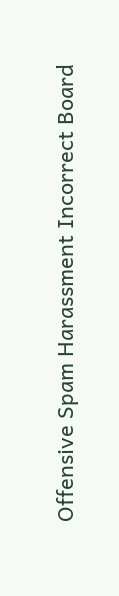Offensive Spam Harassment Incorrect Board